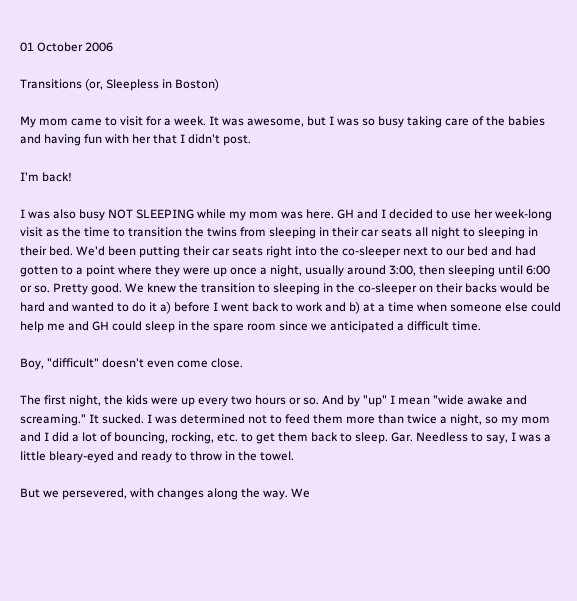01 October 2006

Transitions (or, Sleepless in Boston)

My mom came to visit for a week. It was awesome, but I was so busy taking care of the babies and having fun with her that I didn't post.

I'm back!

I was also busy NOT SLEEPING while my mom was here. GH and I decided to use her week-long visit as the time to transition the twins from sleeping in their car seats all night to sleeping in their bed. We'd been putting their car seats right into the co-sleeper next to our bed and had gotten to a point where they were up once a night, usually around 3:00, then sleeping until 6:00 or so. Pretty good. We knew the transition to sleeping in the co-sleeper on their backs would be hard and wanted to do it a) before I went back to work and b) at a time when someone else could help me and GH could sleep in the spare room since we anticipated a difficult time.

Boy, "difficult" doesn't even come close.

The first night, the kids were up every two hours or so. And by "up" I mean "wide awake and screaming." It sucked. I was determined not to feed them more than twice a night, so my mom and I did a lot of bouncing, rocking, etc. to get them back to sleep. Gar. Needless to say, I was a little bleary-eyed and ready to throw in the towel.

But we persevered, with changes along the way. We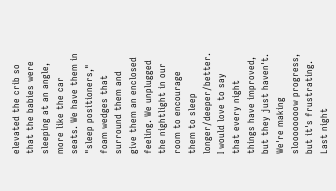elevated the crib so that the babies were sleeping at an angle, more like the car seats. We have them in "sleep positioners," foam wedges that surround them and give them an enclosed feeling. We unplugged the nightlight in our room to encourage them to sleep longer/deeper/better. I would love to say that every night things have improved, but they just haven't. We're making sloooooooow progress, but it's frustrating. Last night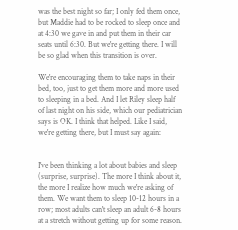was the best night so far; I only fed them once, but Maddie had to be rocked to sleep once and at 4:30 we gave in and put them in their car seats until 6:30. But we're getting there. I will be so glad when this transition is over.

We're encouraging them to take naps in their bed, too, just to get them more and more used to sleeping in a bed. And I let Riley sleep half of last night on his side, which our pediatrician says is OK. I think that helped. Like I said, we're getting there, but I must say again:


I've been thinking a lot about babies and sleep (surprise, surprise). The more I think about it, the more I realize how much we're asking of them. We want them to sleep 10-12 hours in a row; most adults can't sleep an adult 6-8 hours at a stretch without getting up for some reason.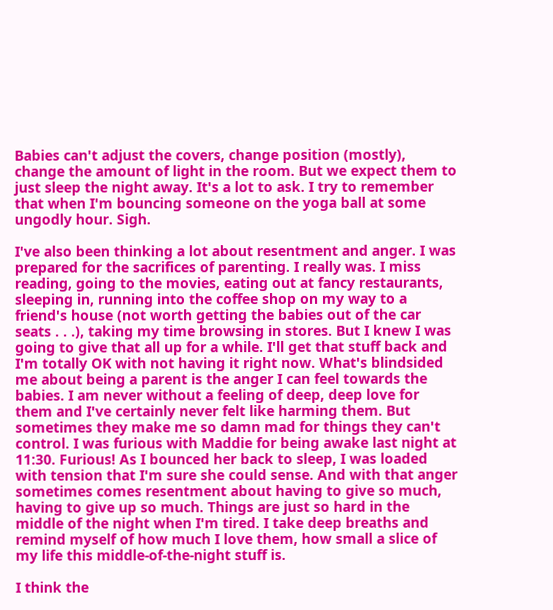Babies can't adjust the covers, change position (mostly), change the amount of light in the room. But we expect them to just sleep the night away. It's a lot to ask. I try to remember that when I'm bouncing someone on the yoga ball at some ungodly hour. Sigh.

I've also been thinking a lot about resentment and anger. I was prepared for the sacrifices of parenting. I really was. I miss reading, going to the movies, eating out at fancy restaurants, sleeping in, running into the coffee shop on my way to a friend's house (not worth getting the babies out of the car seats . . .), taking my time browsing in stores. But I knew I was going to give that all up for a while. I'll get that stuff back and I'm totally OK with not having it right now. What's blindsided me about being a parent is the anger I can feel towards the babies. I am never without a feeling of deep, deep love for them and I've certainly never felt like harming them. But sometimes they make me so damn mad for things they can't control. I was furious with Maddie for being awake last night at 11:30. Furious! As I bounced her back to sleep, I was loaded with tension that I'm sure she could sense. And with that anger sometimes comes resentment about having to give so much, having to give up so much. Things are just so hard in the middle of the night when I'm tired. I take deep breaths and remind myself of how much I love them, how small a slice of my life this middle-of-the-night stuff is.

I think the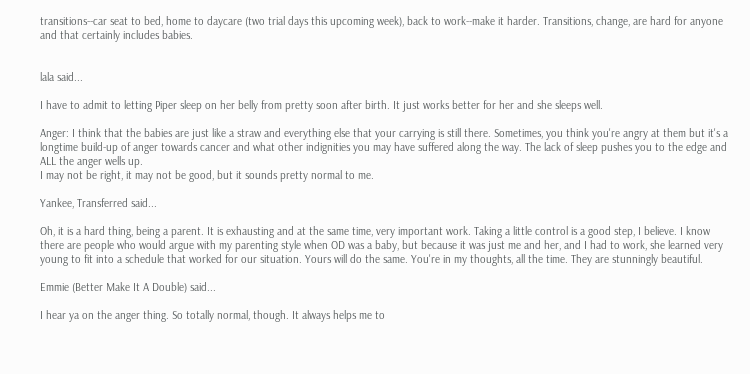transitions--car seat to bed, home to daycare (two trial days this upcoming week), back to work--make it harder. Transitions, change, are hard for anyone and that certainly includes babies.


lala said...

I have to admit to letting Piper sleep on her belly from pretty soon after birth. It just works better for her and she sleeps well.

Anger: I think that the babies are just like a straw and everything else that your carrying is still there. Sometimes, you think you're angry at them but it's a longtime build-up of anger towards cancer and what other indignities you may have suffered along the way. The lack of sleep pushes you to the edge and ALL the anger wells up.
I may not be right, it may not be good, but it sounds pretty normal to me.

Yankee, Transferred said...

Oh, it is a hard thing, being a parent. It is exhausting and at the same time, very important work. Taking a little control is a good step, I believe. I know there are people who would argue with my parenting style when OD was a baby, but because it was just me and her, and I had to work, she learned very young to fit into a schedule that worked for our situation. Yours will do the same. You're in my thoughts, all the time. They are stunningly beautiful.

Emmie (Better Make It A Double) said...

I hear ya on the anger thing. So totally normal, though. It always helps me to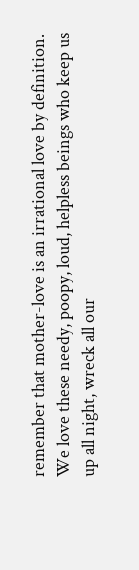remember that mother-love is an irrational love by definition. We love these needy, poopy, loud, helpless beings who keep us up all night, wreck all our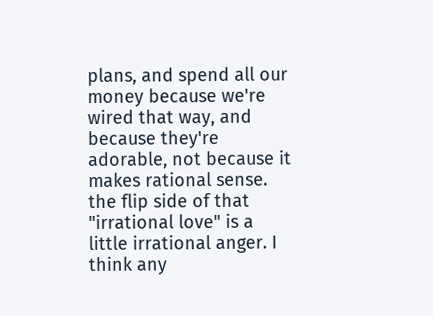plans, and spend all our money because we're wired that way, and because they're adorable, not because it makes rational sense. the flip side of that "irrational love" is a little irrational anger. I think any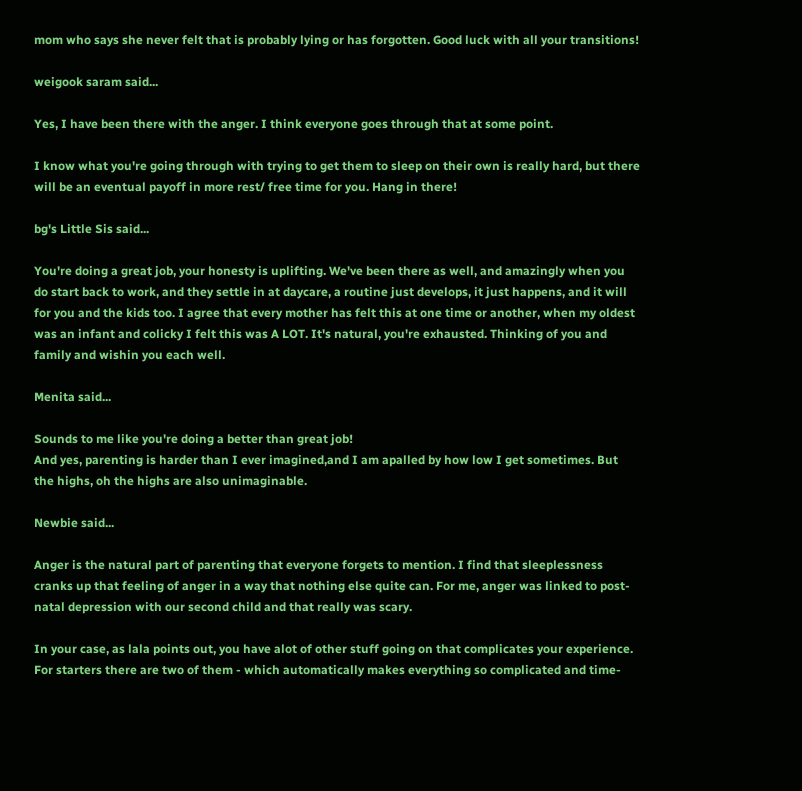mom who says she never felt that is probably lying or has forgotten. Good luck with all your transitions!

weigook saram said...

Yes, I have been there with the anger. I think everyone goes through that at some point.

I know what you're going through with trying to get them to sleep on their own is really hard, but there will be an eventual payoff in more rest/ free time for you. Hang in there!

bg's Little Sis said...

You're doing a great job, your honesty is uplifting. We've been there as well, and amazingly when you do start back to work, and they settle in at daycare, a routine just develops, it just happens, and it will for you and the kids too. I agree that every mother has felt this at one time or another, when my oldest was an infant and colicky I felt this was A LOT. It's natural, you're exhausted. Thinking of you and family and wishin you each well.

Menita said...

Sounds to me like you're doing a better than great job!
And yes, parenting is harder than I ever imagined,and I am apalled by how low I get sometimes. But the highs, oh the highs are also unimaginable.

Newbie said...

Anger is the natural part of parenting that everyone forgets to mention. I find that sleeplessness cranks up that feeling of anger in a way that nothing else quite can. For me, anger was linked to post-natal depression with our second child and that really was scary.

In your case, as lala points out, you have alot of other stuff going on that complicates your experience. For starters there are two of them - which automatically makes everything so complicated and time-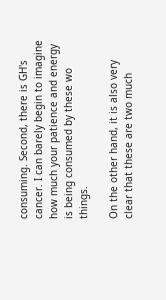consuming. Second, there is GH's cancer. I can barely begin to imagine how much your patience and energy is being consumed by these wo things.

On the other hand, it is also very clear that these are two much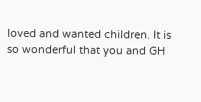loved and wanted children. It is so wonderful that you and GH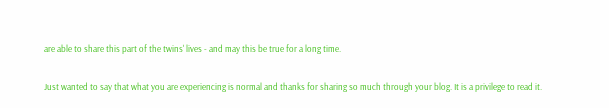are able to share this part of the twins' lives - and may this be true for a long time.

Just wanted to say that what you are experiencing is normal and thanks for sharing so much through your blog. It is a privilege to read it.